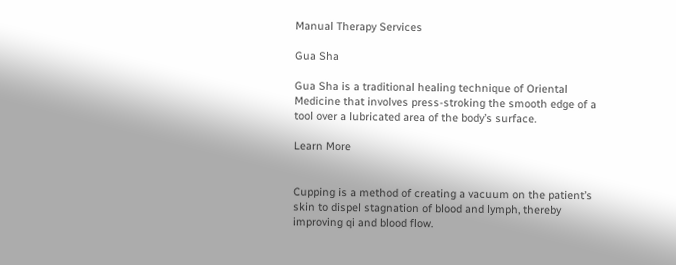Manual Therapy Services

Gua Sha

Gua Sha is a traditional healing technique of Oriental Medicine that involves press-stroking the smooth edge of a tool over a lubricated area of the body’s surface.

Learn More


Cupping is a method of creating a vacuum on the patient’s skin to dispel stagnation of blood and lymph, thereby improving qi and blood flow.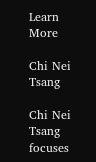Learn More

Chi Nei Tsang

Chi Nei Tsang focuses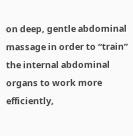on deep, gentle abdominal massage in order to “train” the internal abdominal organs to work more efficiently,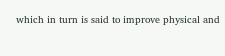which in turn is said to improve physical and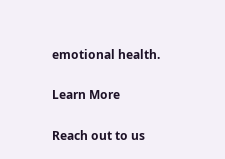emotional health.

Learn More

Reach out to us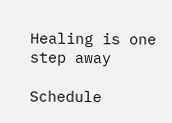Healing is one step away

Schedule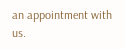an appointment with us.